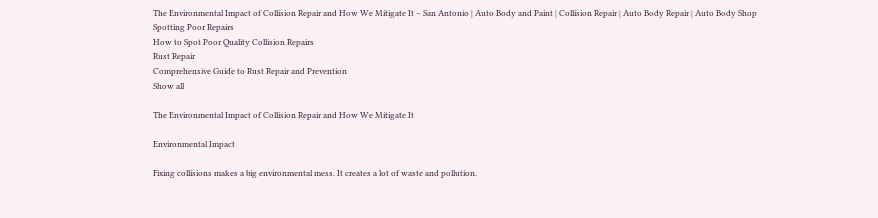The Environmental Impact of Collision Repair and How We Mitigate It – San Antonio | Auto Body and Paint | Collision Repair | Auto Body Repair | Auto Body Shop
Spotting Poor Repairs
How to Spot Poor Quality Collision Repairs
Rust Repair
Comprehensive Guide to Rust Repair and Prevention
Show all

The Environmental Impact of Collision Repair and How We Mitigate It

Environmental Impact

Fixing collisions makes a big environmental mess. It creates a lot of waste and pollution.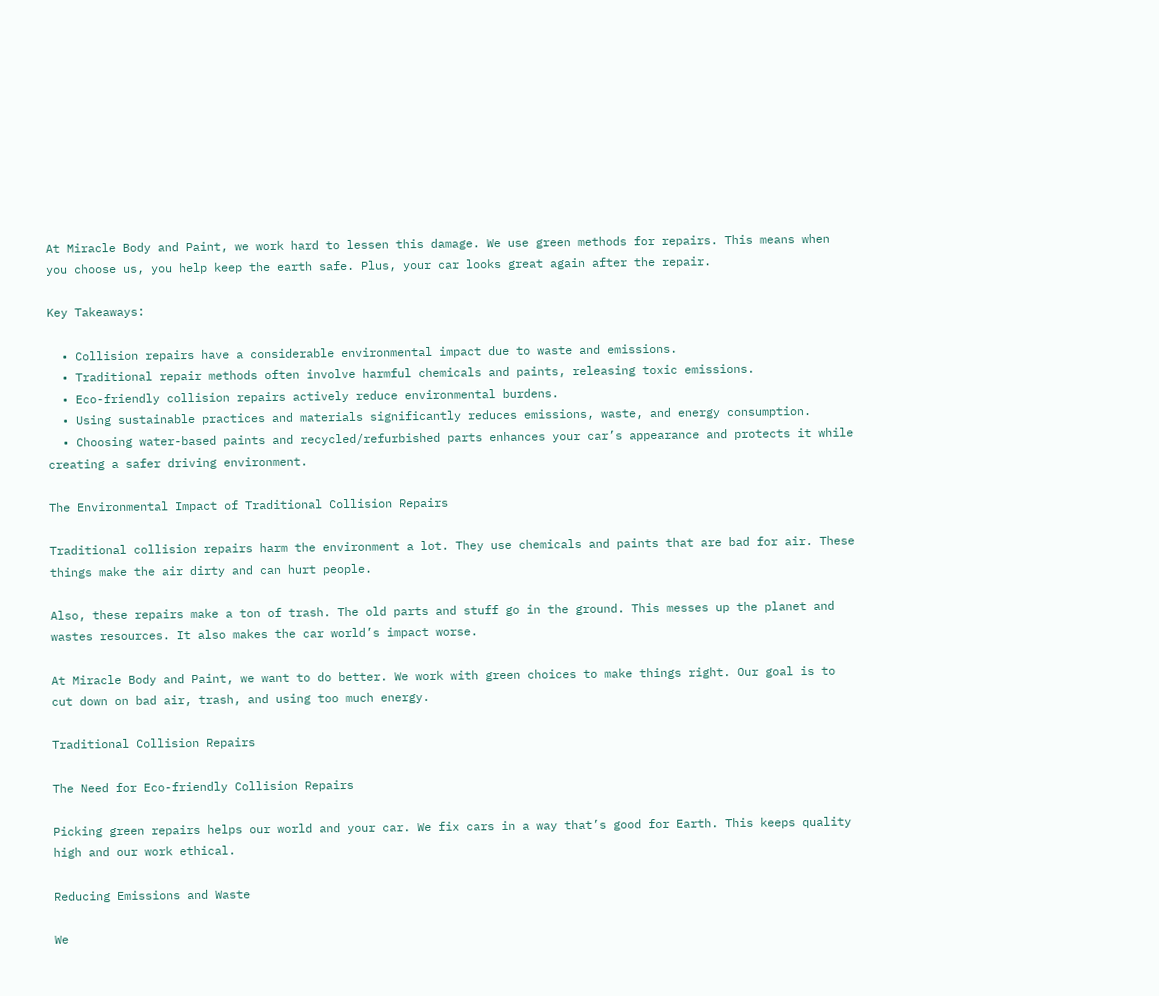At Miracle Body and Paint, we work hard to lessen this damage. We use green methods for repairs. This means when you choose us, you help keep the earth safe. Plus, your car looks great again after the repair.

Key Takeaways:

  • Collision repairs have a considerable environmental impact due to waste and emissions.
  • Traditional repair methods often involve harmful chemicals and paints, releasing toxic emissions.
  • Eco-friendly collision repairs actively reduce environmental burdens.
  • Using sustainable practices and materials significantly reduces emissions, waste, and energy consumption.
  • Choosing water-based paints and recycled/refurbished parts enhances your car’s appearance and protects it while creating a safer driving environment.

The Environmental Impact of Traditional Collision Repairs

Traditional collision repairs harm the environment a lot. They use chemicals and paints that are bad for air. These things make the air dirty and can hurt people.

Also, these repairs make a ton of trash. The old parts and stuff go in the ground. This messes up the planet and wastes resources. It also makes the car world’s impact worse.

At Miracle Body and Paint, we want to do better. We work with green choices to make things right. Our goal is to cut down on bad air, trash, and using too much energy.

Traditional Collision Repairs

The Need for Eco-friendly Collision Repairs

Picking green repairs helps our world and your car. We fix cars in a way that’s good for Earth. This keeps quality high and our work ethical.

Reducing Emissions and Waste

We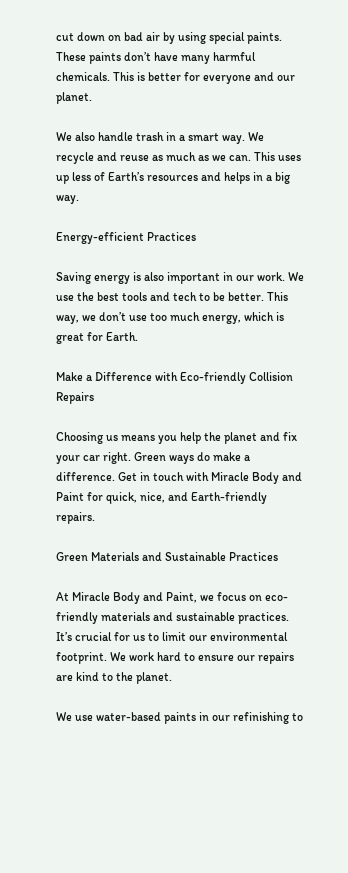cut down on bad air by using special paints. These paints don’t have many harmful chemicals. This is better for everyone and our planet.

We also handle trash in a smart way. We recycle and reuse as much as we can. This uses up less of Earth’s resources and helps in a big way.

Energy-efficient Practices

Saving energy is also important in our work. We use the best tools and tech to be better. This way, we don’t use too much energy, which is great for Earth.

Make a Difference with Eco-friendly Collision Repairs

Choosing us means you help the planet and fix your car right. Green ways do make a difference. Get in touch with Miracle Body and Paint for quick, nice, and Earth-friendly repairs.

Green Materials and Sustainable Practices

At Miracle Body and Paint, we focus on eco-friendly materials and sustainable practices. It’s crucial for us to limit our environmental footprint. We work hard to ensure our repairs are kind to the planet.

We use water-based paints in our refinishing to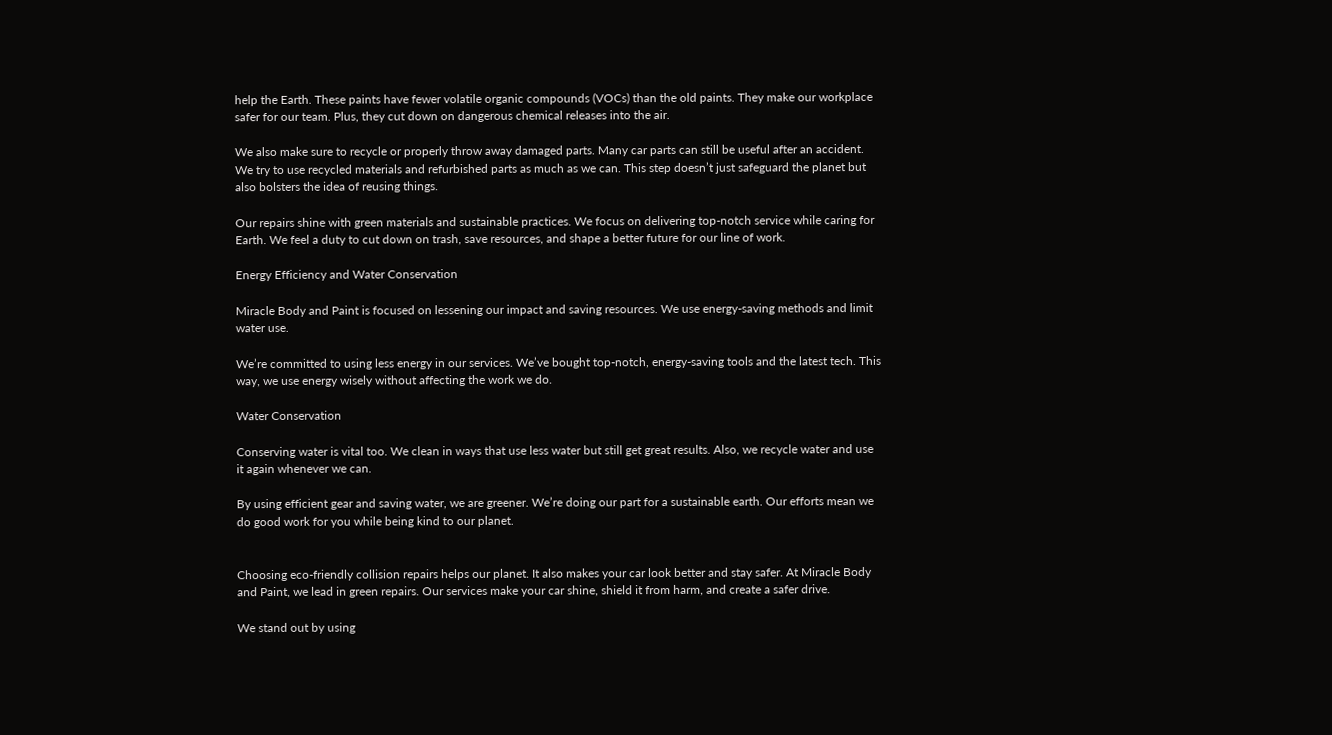help the Earth. These paints have fewer volatile organic compounds (VOCs) than the old paints. They make our workplace safer for our team. Plus, they cut down on dangerous chemical releases into the air.

We also make sure to recycle or properly throw away damaged parts. Many car parts can still be useful after an accident. We try to use recycled materials and refurbished parts as much as we can. This step doesn’t just safeguard the planet but also bolsters the idea of reusing things.

Our repairs shine with green materials and sustainable practices. We focus on delivering top-notch service while caring for Earth. We feel a duty to cut down on trash, save resources, and shape a better future for our line of work.

Energy Efficiency and Water Conservation

Miracle Body and Paint is focused on lessening our impact and saving resources. We use energy-saving methods and limit water use.

We’re committed to using less energy in our services. We’ve bought top-notch, energy-saving tools and the latest tech. This way, we use energy wisely without affecting the work we do.

Water Conservation

Conserving water is vital too. We clean in ways that use less water but still get great results. Also, we recycle water and use it again whenever we can.

By using efficient gear and saving water, we are greener. We’re doing our part for a sustainable earth. Our efforts mean we do good work for you while being kind to our planet.


Choosing eco-friendly collision repairs helps our planet. It also makes your car look better and stay safer. At Miracle Body and Paint, we lead in green repairs. Our services make your car shine, shield it from harm, and create a safer drive.

We stand out by using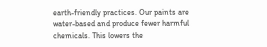earth-friendly practices. Our paints are water-based and produce fewer harmful chemicals. This lowers the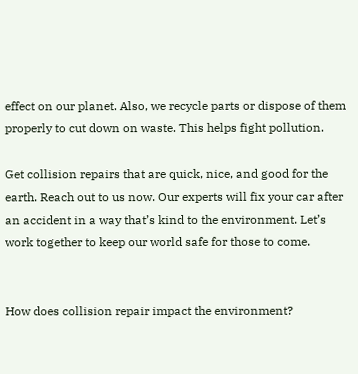effect on our planet. Also, we recycle parts or dispose of them properly to cut down on waste. This helps fight pollution.

Get collision repairs that are quick, nice, and good for the earth. Reach out to us now. Our experts will fix your car after an accident in a way that’s kind to the environment. Let’s work together to keep our world safe for those to come.


How does collision repair impact the environment?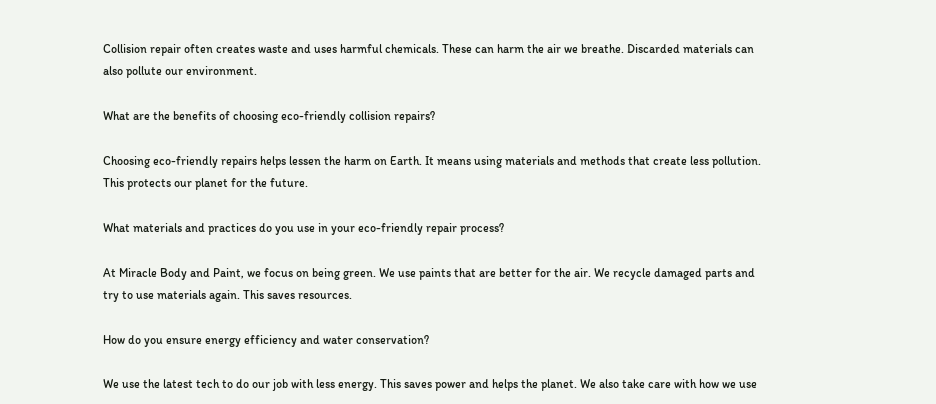Collision repair often creates waste and uses harmful chemicals. These can harm the air we breathe. Discarded materials can also pollute our environment.

What are the benefits of choosing eco-friendly collision repairs?

Choosing eco-friendly repairs helps lessen the harm on Earth. It means using materials and methods that create less pollution. This protects our planet for the future.

What materials and practices do you use in your eco-friendly repair process?

At Miracle Body and Paint, we focus on being green. We use paints that are better for the air. We recycle damaged parts and try to use materials again. This saves resources.

How do you ensure energy efficiency and water conservation?

We use the latest tech to do our job with less energy. This saves power and helps the planet. We also take care with how we use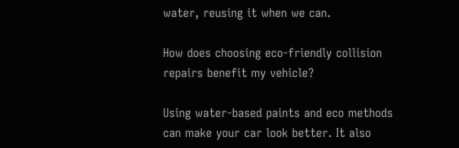water, reusing it when we can.

How does choosing eco-friendly collision repairs benefit my vehicle?

Using water-based paints and eco methods can make your car look better. It also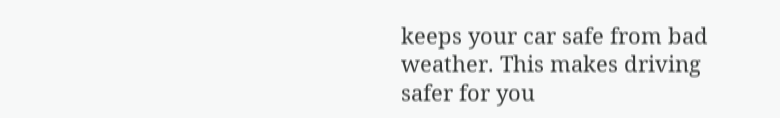keeps your car safe from bad weather. This makes driving safer for you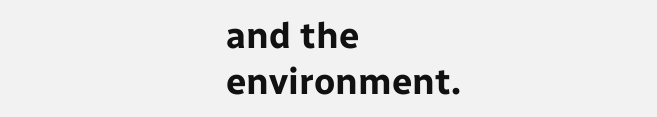and the environment.